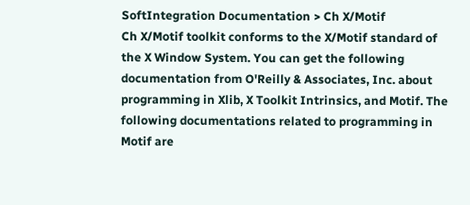SoftIntegration Documentation > Ch X/Motif
Ch X/Motif toolkit conforms to the X/Motif standard of the X Window System. You can get the following documentation from O'Reilly & Associates, Inc. about programming in Xlib, X Toolkit Intrinsics, and Motif. The following documentations related to programming in Motif are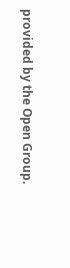provided by the Open Group.